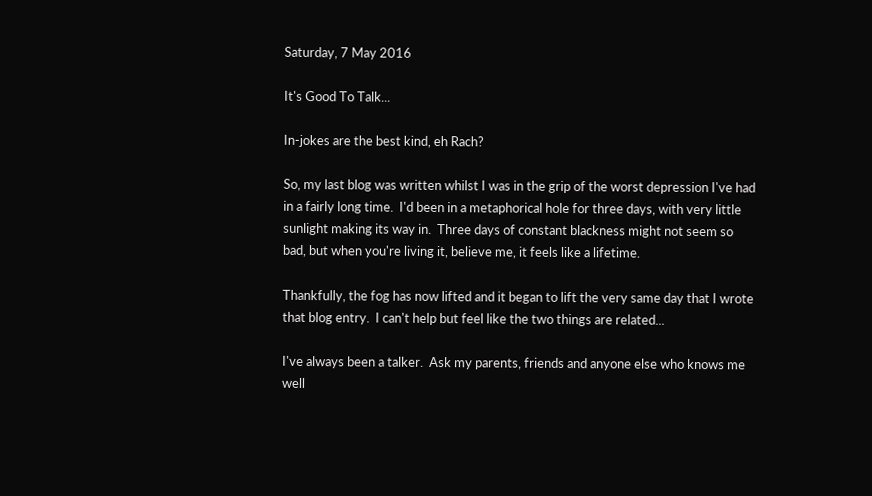Saturday, 7 May 2016

It's Good To Talk...

In-jokes are the best kind, eh Rach?

So, my last blog was written whilst I was in the grip of the worst depression I've had in a fairly long time.  I'd been in a metaphorical hole for three days, with very little sunlight making its way in.  Three days of constant blackness might not seem so bad, but when you're living it, believe me, it feels like a lifetime.

Thankfully, the fog has now lifted and it began to lift the very same day that I wrote that blog entry.  I can't help but feel like the two things are related...

I've always been a talker.  Ask my parents, friends and anyone else who knows me well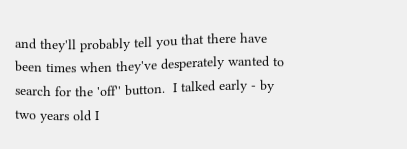and they'll probably tell you that there have been times when they've desperately wanted to search for the 'off'' button.  I talked early - by two years old I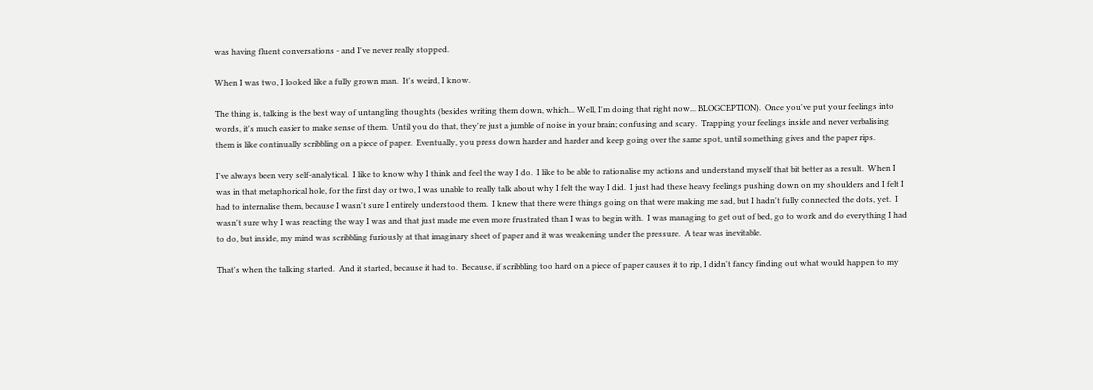was having fluent conversations - and I've never really stopped.

When I was two, I looked like a fully grown man.  It's weird, I know.

The thing is, talking is the best way of untangling thoughts (besides writing them down, which... Well, I'm doing that right now... BLOGCEPTION).  Once you've put your feelings into words, it's much easier to make sense of them.  Until you do that, they're just a jumble of noise in your brain; confusing and scary.  Trapping your feelings inside and never verbalising them is like continually scribbling on a piece of paper.  Eventually, you press down harder and harder and keep going over the same spot, until something gives and the paper rips.

I've always been very self-analytical.  I like to know why I think and feel the way I do.  I like to be able to rationalise my actions and understand myself that bit better as a result.  When I was in that metaphorical hole, for the first day or two, I was unable to really talk about why I felt the way I did.  I just had these heavy feelings pushing down on my shoulders and I felt I had to internalise them, because I wasn't sure I entirely understood them.  I knew that there were things going on that were making me sad, but I hadn't fully connected the dots, yet.  I wasn't sure why I was reacting the way I was and that just made me even more frustrated than I was to begin with.  I was managing to get out of bed, go to work and do everything I had to do, but inside, my mind was scribbling furiously at that imaginary sheet of paper and it was weakening under the pressure.  A tear was inevitable.

That's when the talking started.  And it started, because it had to.  Because, if scribbling too hard on a piece of paper causes it to rip, I didn't fancy finding out what would happen to my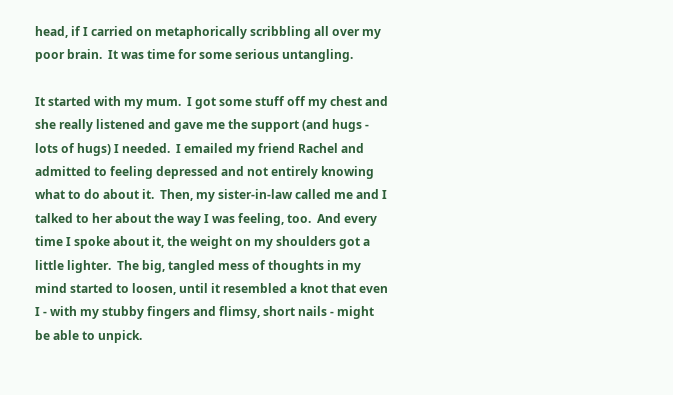head, if I carried on metaphorically scribbling all over my poor brain.  It was time for some serious untangling.

It started with my mum.  I got some stuff off my chest and she really listened and gave me the support (and hugs - lots of hugs) I needed.  I emailed my friend Rachel and admitted to feeling depressed and not entirely knowing what to do about it.  Then, my sister-in-law called me and I talked to her about the way I was feeling, too.  And every time I spoke about it, the weight on my shoulders got a little lighter.  The big, tangled mess of thoughts in my mind started to loosen, until it resembled a knot that even I - with my stubby fingers and flimsy, short nails - might be able to unpick.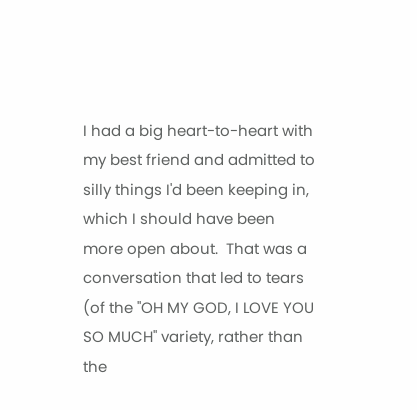I had a big heart-to-heart with my best friend and admitted to silly things I'd been keeping in, which I should have been more open about.  That was a conversation that led to tears (of the "OH MY GOD, I LOVE YOU SO MUCH" variety, rather than the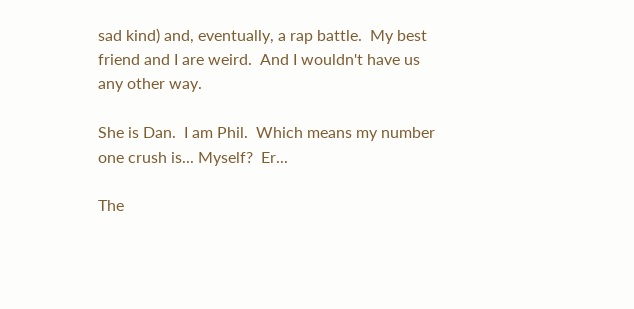sad kind) and, eventually, a rap battle.  My best friend and I are weird.  And I wouldn't have us any other way.

She is Dan.  I am Phil.  Which means my number one crush is... Myself?  Er...

The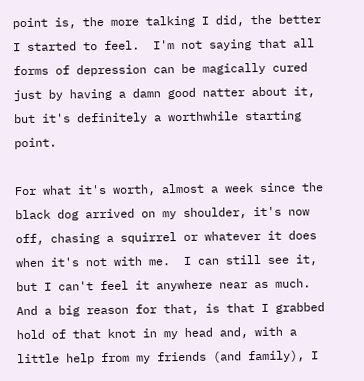point is, the more talking I did, the better I started to feel.  I'm not saying that all forms of depression can be magically cured just by having a damn good natter about it, but it's definitely a worthwhile starting point.

For what it's worth, almost a week since the black dog arrived on my shoulder, it's now off, chasing a squirrel or whatever it does when it's not with me.  I can still see it, but I can't feel it anywhere near as much.  And a big reason for that, is that I grabbed hold of that knot in my head and, with a little help from my friends (and family), I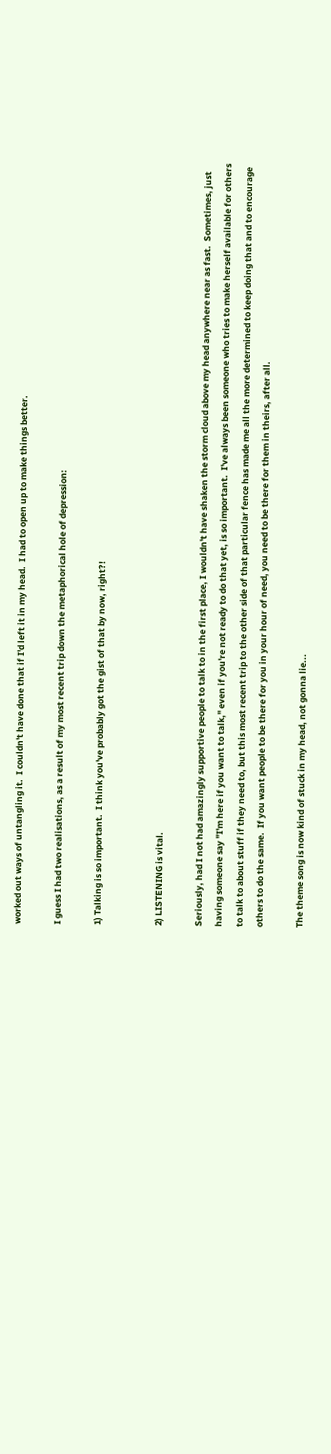worked out ways of untangling it.  I couldn't have done that if I'd left it in my head.  I had to open up to make things better.

I guess I had two realisations, as a result of my most recent trip down the metaphorical hole of depression:

1) Talking is so important.  I think you've probably got the gist of that by now, right?!


2) LISTENING is vital.

Seriously, had I not had amazingly supportive people to talk to in the first place, I wouldn't have shaken the storm cloud above my head anywhere near as fast.  Sometimes, just having someone say "I'm here if you want to talk," even if you're not ready to do that yet, is so important.  I've always been someone who tries to make herself available for others to talk to about stuff if they need to, but this most recent trip to the other side of that particular fence has made me all the more determined to keep doing that and to encourage others to do the same.  If you want people to be there for you in your hour of need, you need to be there for them in theirs, after all.

The theme song is now kind of stuck in my head, not gonna lie...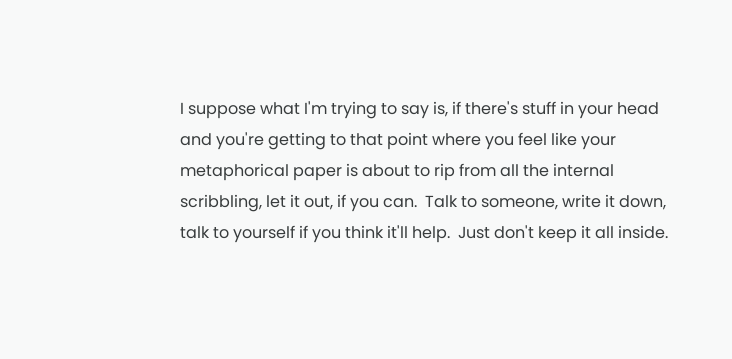I suppose what I'm trying to say is, if there's stuff in your head and you're getting to that point where you feel like your metaphorical paper is about to rip from all the internal scribbling, let it out, if you can.  Talk to someone, write it down, talk to yourself if you think it'll help.  Just don't keep it all inside.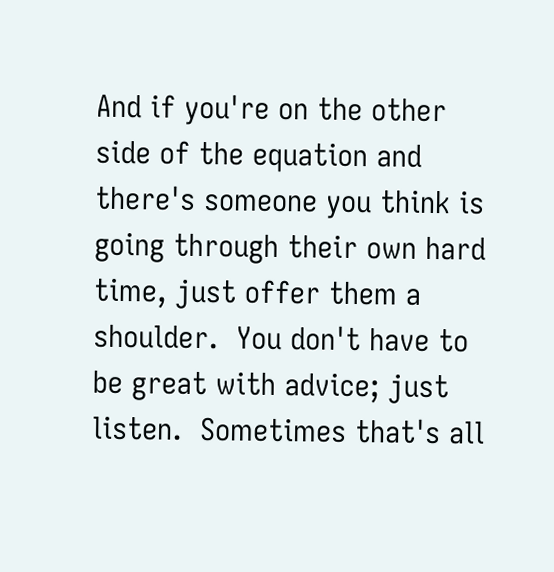And if you're on the other side of the equation and there's someone you think is going through their own hard time, just offer them a shoulder.  You don't have to be great with advice; just listen.  Sometimes that's all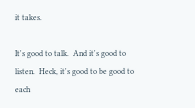it takes.

It's good to talk.  And it's good to listen.  Heck, it's good to be good to each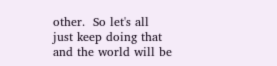other.  So let's all just keep doing that and the world will be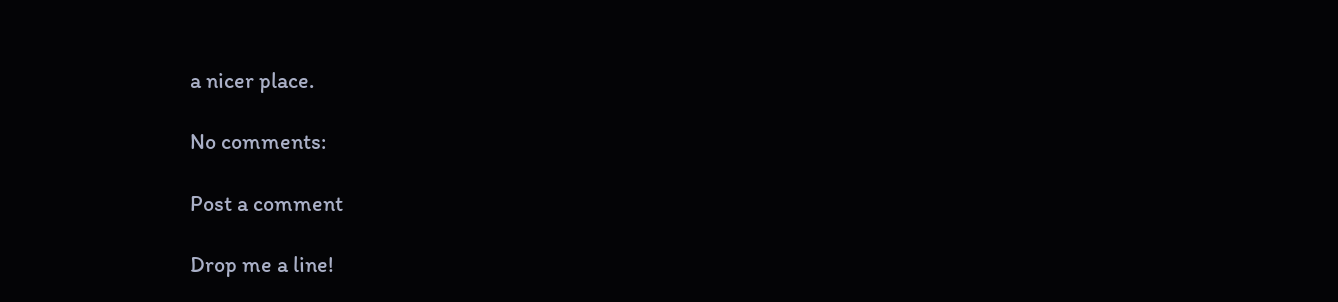a nicer place.

No comments:

Post a comment

Drop me a line!